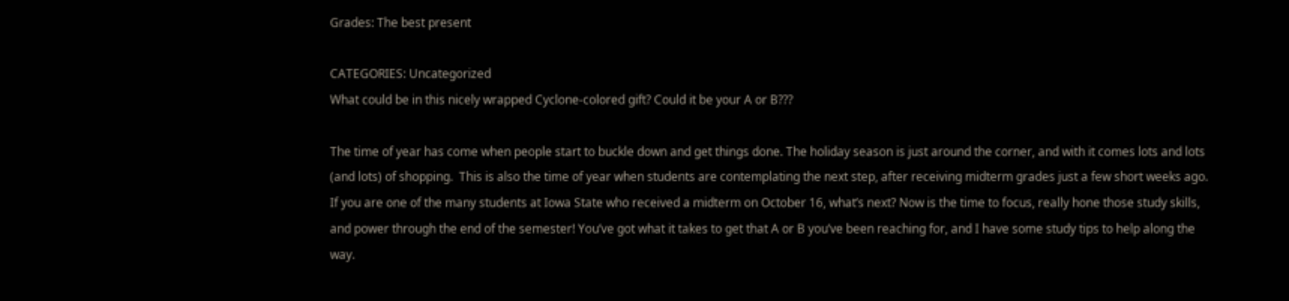Grades: The best present

CATEGORIES: Uncategorized
What could be in this nicely wrapped Cyclone-colored gift? Could it be your A or B???

The time of year has come when people start to buckle down and get things done. The holiday season is just around the corner, and with it comes lots and lots (and lots) of shopping.  This is also the time of year when students are contemplating the next step, after receiving midterm grades just a few short weeks ago. If you are one of the many students at Iowa State who received a midterm on October 16, what’s next? Now is the time to focus, really hone those study skills, and power through the end of the semester! You’ve got what it takes to get that A or B you’ve been reaching for, and I have some study tips to help along the way.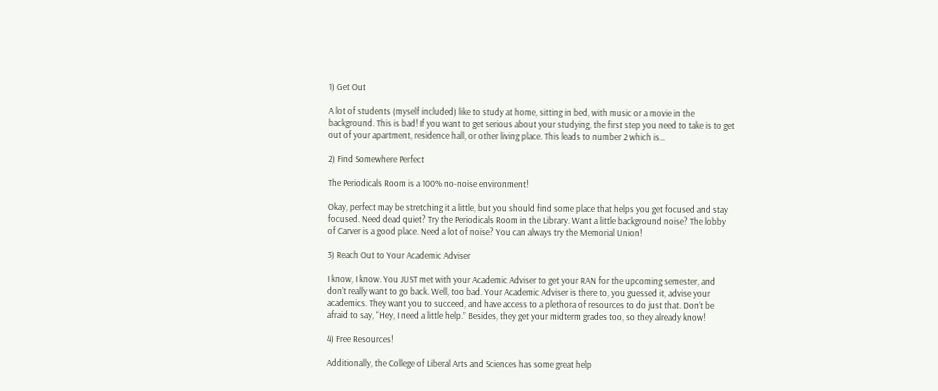1) Get Out

A lot of students (myself included) like to study at home, sitting in bed, with music or a movie in the background. This is bad! If you want to get serious about your studying, the first step you need to take is to get out of your apartment, residence hall, or other living place. This leads to number 2 which is…

2) Find Somewhere Perfect

The Periodicals Room is a 100% no-noise environment!

Okay, perfect may be stretching it a little, but you should find some place that helps you get focused and stay focused. Need dead quiet? Try the Periodicals Room in the Library. Want a little background noise? The lobby of Carver is a good place. Need a lot of noise? You can always try the Memorial Union!

3) Reach Out to Your Academic Adviser

I know, I know. You JUST met with your Academic Adviser to get your RAN for the upcoming semester, and don’t really want to go back. Well, too bad. Your Academic Adviser is there to, you guessed it, advise your academics. They want you to succeed, and have access to a plethora of resources to do just that. Don’t be afraid to say, “Hey, I need a little help.” Besides, they get your midterm grades too, so they already know!

4) Free Resources!

Additionally, the College of Liberal Arts and Sciences has some great help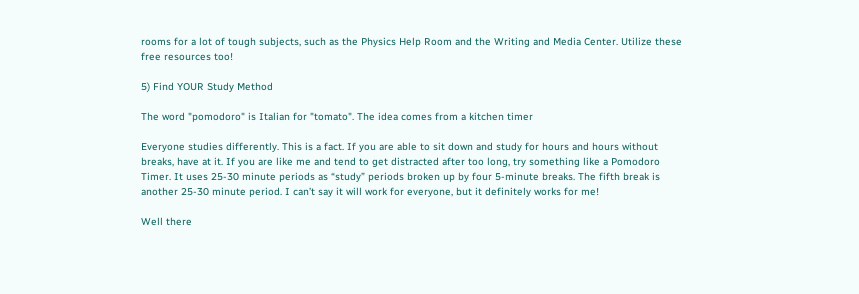rooms for a lot of tough subjects, such as the Physics Help Room and the Writing and Media Center. Utilize these free resources too!

5) Find YOUR Study Method

The word "pomodoro" is Italian for "tomato". The idea comes from a kitchen timer

Everyone studies differently. This is a fact. If you are able to sit down and study for hours and hours without breaks, have at it. If you are like me and tend to get distracted after too long, try something like a Pomodoro Timer. It uses 25-30 minute periods as “study” periods broken up by four 5-minute breaks. The fifth break is another 25-30 minute period. I can’t say it will work for everyone, but it definitely works for me!

Well there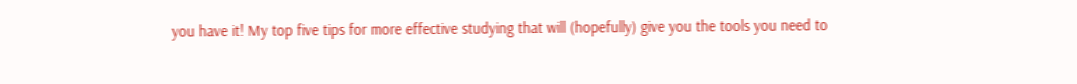you have it! My top five tips for more effective studying that will (hopefully) give you the tools you need to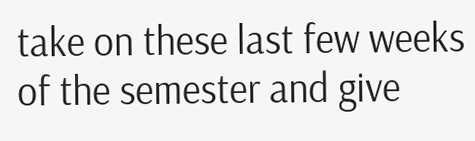take on these last few weeks of the semester and give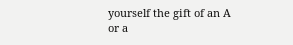yourself the gift of an A or a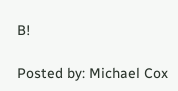B!

Posted by: Michael Cox